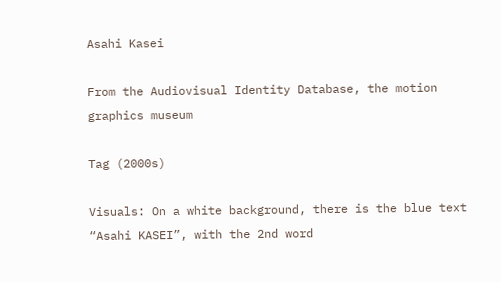Asahi Kasei

From the Audiovisual Identity Database, the motion graphics museum

Tag (2000s)

Visuals: On a white background, there is the blue text “Asahi KASEI”, with the 2nd word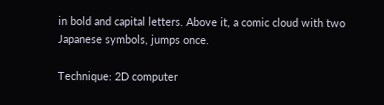in bold and capital letters. Above it, a comic cloud with two Japanese symbols, jumps once.

Technique: 2D computer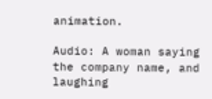animation.

Audio: A woman saying the company name, and laughing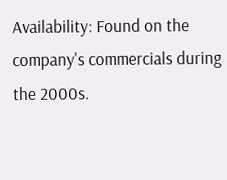Availability: Found on the company's commercials during the 2000s.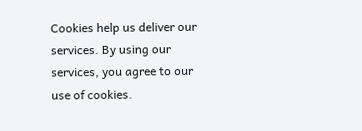Cookies help us deliver our services. By using our services, you agree to our use of cookies.